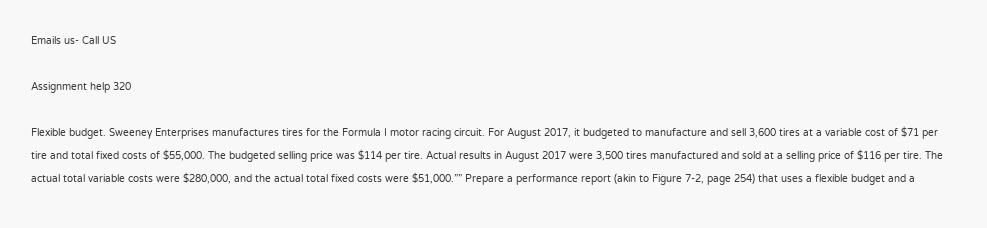Emails us- Call US

Assignment help 320

Flexible budget. Sweeney Enterprises manufactures tires for the Formula I motor racing circuit. For August 2017, it budgeted to manufacture and sell 3,600 tires at a variable cost of $71 per tire and total fixed costs of $55,000. The budgeted selling price was $114 per tire. Actual results in August 2017 were 3,500 tires manufactured and sold at a selling price of $116 per tire. The actual total variable costs were $280,000, and the actual total fixed costs were $51,000.”” Prepare a performance report (akin to Figure 7-2, page 254) that uses a flexible budget and a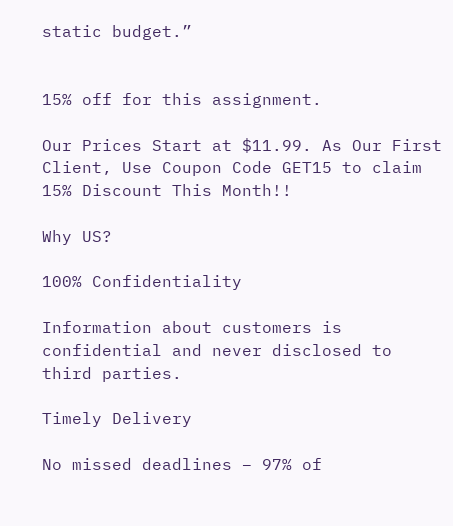static budget.”


15% off for this assignment.

Our Prices Start at $11.99. As Our First Client, Use Coupon Code GET15 to claim 15% Discount This Month!!

Why US?

100% Confidentiality

Information about customers is confidential and never disclosed to third parties.

Timely Delivery

No missed deadlines – 97% of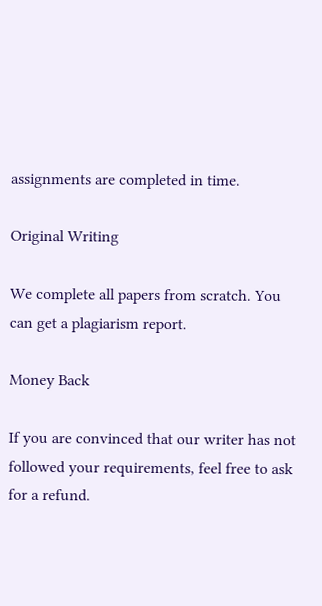assignments are completed in time.

Original Writing

We complete all papers from scratch. You can get a plagiarism report.

Money Back

If you are convinced that our writer has not followed your requirements, feel free to ask for a refund.